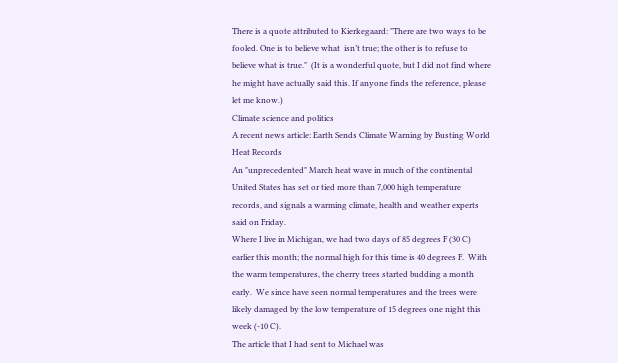There is a quote attributed to Kierkegaard: "There are two ways to be fooled. One is to believe what  isn’t true; the other is to refuse to believe what is true."  (It is a wonderful quote, but I did not find where he might have actually said this. If anyone finds the reference, please let me know.)
Climate science and politics
A recent news article: Earth Sends Climate Warning by Busting World Heat Records
An "unprecedented" March heat wave in much of the continental United States has set or tied more than 7,000 high temperature records, and signals a warming climate, health and weather experts said on Friday.
Where I live in Michigan, we had two days of 85 degrees F (30 C) earlier this month; the normal high for this time is 40 degrees F.  With the warm temperatures, the cherry trees started budding a month early.  We since have seen normal temperatures and the trees were likely damaged by the low temperature of 15 degrees one night this week (-10 C).
The article that I had sent to Michael was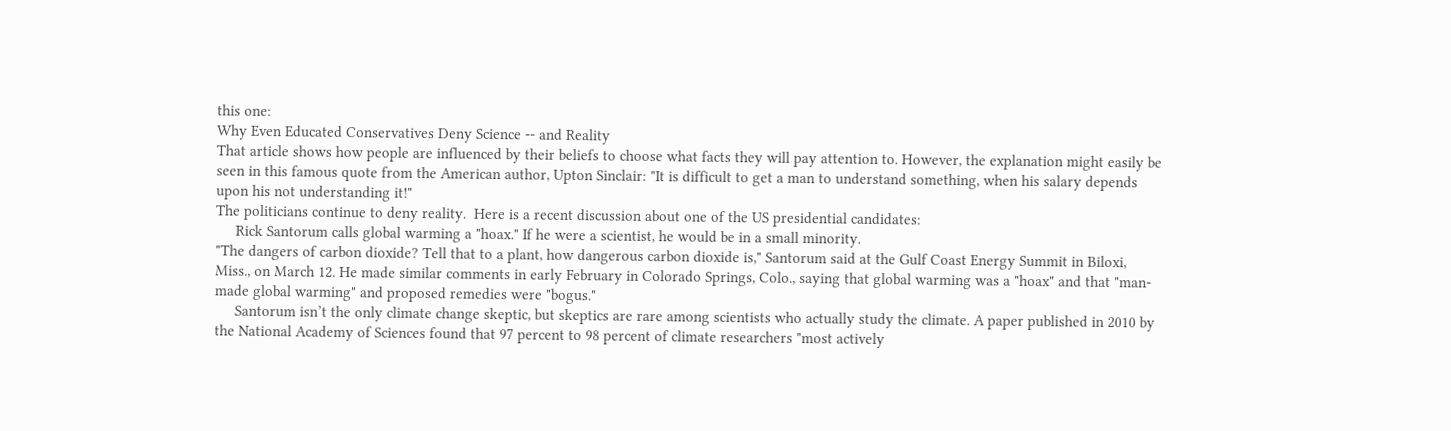this one:
Why Even Educated Conservatives Deny Science -- and Reality
That article shows how people are influenced by their beliefs to choose what facts they will pay attention to. However, the explanation might easily be seen in this famous quote from the American author, Upton Sinclair: "It is difficult to get a man to understand something, when his salary depends upon his not understanding it!"
The politicians continue to deny reality.  Here is a recent discussion about one of the US presidential candidates:
     Rick Santorum calls global warming a "hoax." If he were a scientist, he would be in a small minority.
"The dangers of carbon dioxide? Tell that to a plant, how dangerous carbon dioxide is," Santorum said at the Gulf Coast Energy Summit in Biloxi, Miss., on March 12. He made similar comments in early February in Colorado Springs, Colo., saying that global warming was a "hoax" and that "man-made global warming" and proposed remedies were "bogus."
     Santorum isn’t the only climate change skeptic, but skeptics are rare among scientists who actually study the climate. A paper published in 2010 by the National Academy of Sciences found that 97 percent to 98 percent of climate researchers "most actively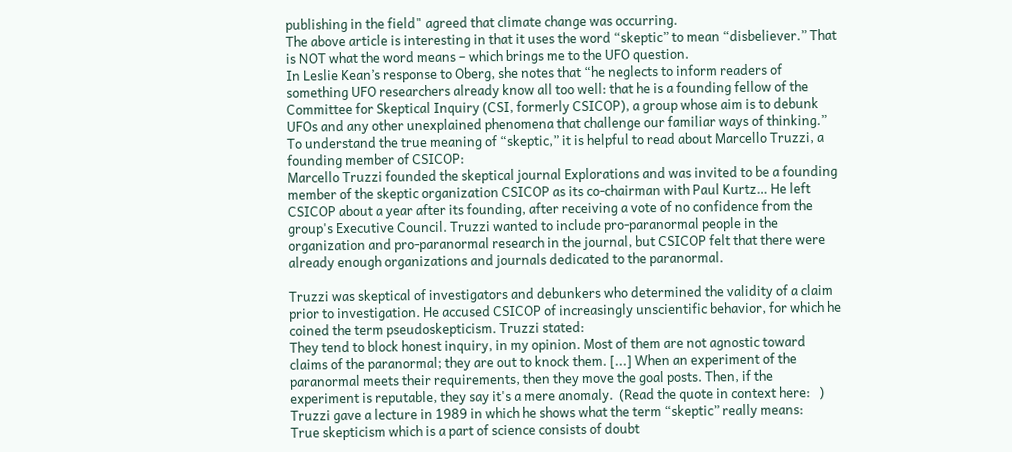publishing in the field" agreed that climate change was occurring.
The above article is interesting in that it uses the word “skeptic” to mean “disbeliever.” That is NOT what the word means – which brings me to the UFO question.
In Leslie Kean’s response to Oberg, she notes that “he neglects to inform readers of something UFO researchers already know all too well: that he is a founding fellow of the Committee for Skeptical Inquiry (CSI, formerly CSICOP), a group whose aim is to debunk UFOs and any other unexplained phenomena that challenge our familiar ways of thinking.”
To understand the true meaning of “skeptic,” it is helpful to read about Marcello Truzzi, a founding member of CSICOP:
Marcello Truzzi founded the skeptical journal Explorations and was invited to be a founding member of the skeptic organization CSICOP as its co-chairman with Paul Kurtz… He left CSICOP about a year after its founding, after receiving a vote of no confidence from the group's Executive Council. Truzzi wanted to include pro-paranormal people in the organization and pro-paranormal research in the journal, but CSICOP felt that there were already enough organizations and journals dedicated to the paranormal.

Truzzi was skeptical of investigators and debunkers who determined the validity of a claim prior to investigation. He accused CSICOP of increasingly unscientific behavior, for which he coined the term pseudoskepticism. Truzzi stated:
They tend to block honest inquiry, in my opinion. Most of them are not agnostic toward claims of the paranormal; they are out to knock them. [...] When an experiment of the paranormal meets their requirements, then they move the goal posts. Then, if the experiment is reputable, they say it's a mere anomaly.  (Read the quote in context here:   )
Truzzi gave a lecture in 1989 in which he shows what the term “skeptic” really means:
True skepticism which is a part of science consists of doubt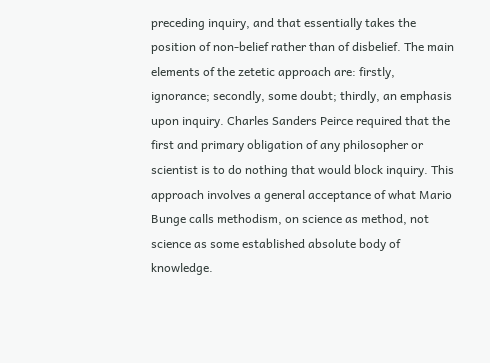preceding inquiry, and that essentially takes the position of non-belief rather than of disbelief. The main elements of the zetetic approach are: firstly, ignorance; secondly, some doubt; thirdly, an emphasis upon inquiry. Charles Sanders Peirce required that the first and primary obligation of any philosopher or scientist is to do nothing that would block inquiry. This approach involves a general acceptance of what Mario Bunge calls methodism, on science as method, not science as some established absolute body of knowledge.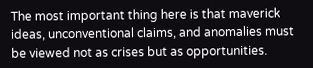The most important thing here is that maverick ideas, unconventional claims, and anomalies must be viewed not as crises but as opportunities.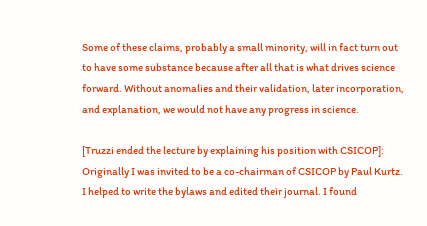Some of these claims, probably a small minority, will in fact turn out to have some substance because after all that is what drives science forward. Without anomalies and their validation, later incorporation, and explanation, we would not have any progress in science.

[Truzzi ended the lecture by explaining his position with CSICOP]:
Originally I was invited to be a co-chairman of CSICOP by Paul Kurtz. I helped to write the bylaws and edited their journal. I found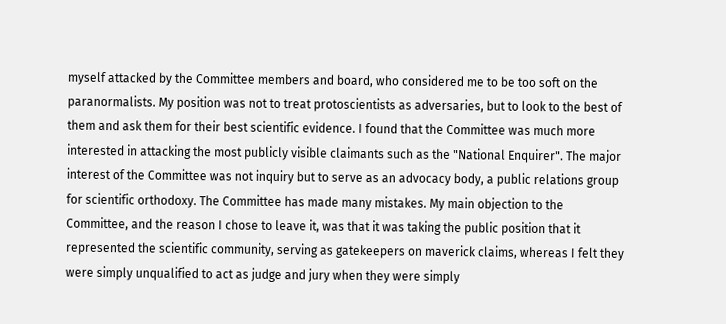myself attacked by the Committee members and board, who considered me to be too soft on the paranormalists. My position was not to treat protoscientists as adversaries, but to look to the best of them and ask them for their best scientific evidence. I found that the Committee was much more interested in attacking the most publicly visible claimants such as the "National Enquirer". The major interest of the Committee was not inquiry but to serve as an advocacy body, a public relations group for scientific orthodoxy. The Committee has made many mistakes. My main objection to the Committee, and the reason I chose to leave it, was that it was taking the public position that it represented the scientific community, serving as gatekeepers on maverick claims, whereas I felt they were simply unqualified to act as judge and jury when they were simply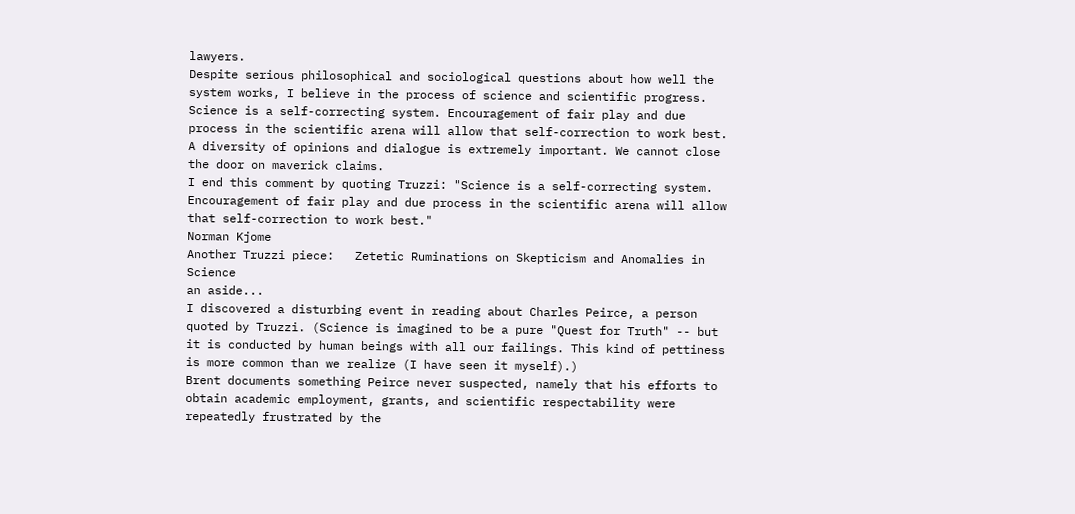lawyers.
Despite serious philosophical and sociological questions about how well the system works, I believe in the process of science and scientific progress. Science is a self-correcting system. Encouragement of fair play and due process in the scientific arena will allow that self-correction to work best. A diversity of opinions and dialogue is extremely important. We cannot close the door on maverick claims.
I end this comment by quoting Truzzi: "Science is a self-correcting system. Encouragement of fair play and due process in the scientific arena will allow that self-correction to work best."
Norman Kjome
Another Truzzi piece:   Zetetic Ruminations on Skepticism and Anomalies in Science
an aside...
I discovered a disturbing event in reading about Charles Peirce, a person quoted by Truzzi. (Science is imagined to be a pure "Quest for Truth" -- but it is conducted by human beings with all our failings. This kind of pettiness is more common than we realize (I have seen it myself).)
Brent documents something Peirce never suspected, namely that his efforts to obtain academic employment, grants, and scientific respectability were repeatedly frustrated by the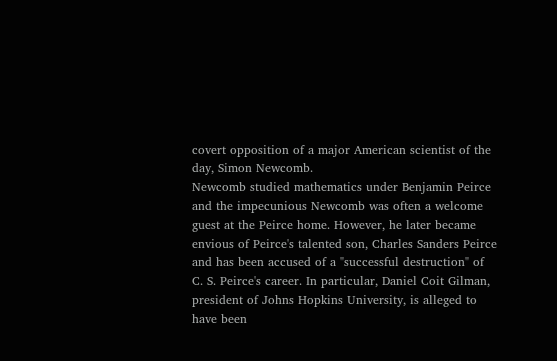covert opposition of a major American scientist of the day, Simon Newcomb.
Newcomb studied mathematics under Benjamin Peirce and the impecunious Newcomb was often a welcome guest at the Peirce home. However, he later became envious of Peirce's talented son, Charles Sanders Peirce and has been accused of a "successful destruction" of C. S. Peirce's career. In particular, Daniel Coit Gilman, president of Johns Hopkins University, is alleged to have been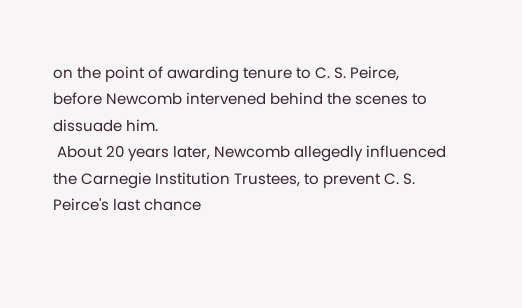on the point of awarding tenure to C. S. Peirce, before Newcomb intervened behind the scenes to dissuade him.
 About 20 years later, Newcomb allegedly influenced the Carnegie Institution Trustees, to prevent C. S. Peirce's last chance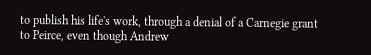to publish his life's work, through a denial of a Carnegie grant to Peirce, even though Andrew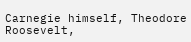Carnegie himself, Theodore Roosevelt,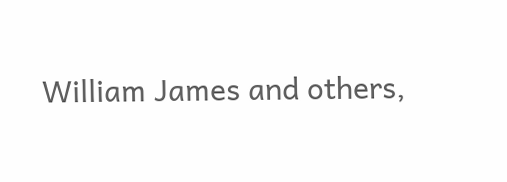William James and others,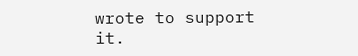wrote to support it.